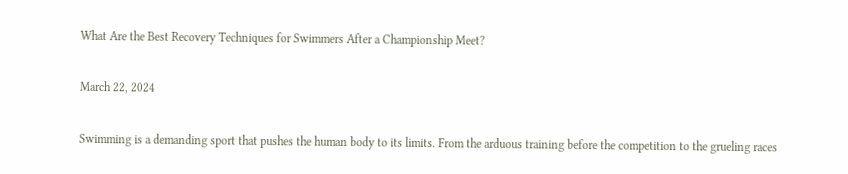What Are the Best Recovery Techniques for Swimmers After a Championship Meet?

March 22, 2024

Swimming is a demanding sport that pushes the human body to its limits. From the arduous training before the competition to the grueling races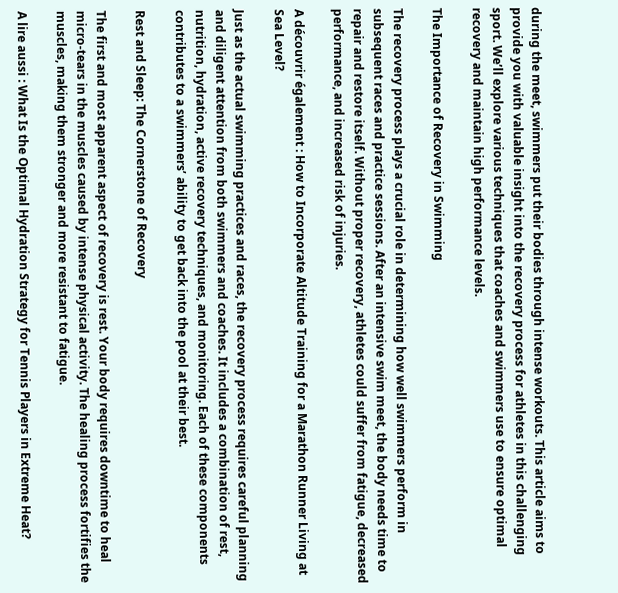during the meet, swimmers put their bodies through intense workouts. This article aims to provide you with valuable insight into the recovery process for athletes in this challenging sport. We’ll explore various techniques that coaches and swimmers use to ensure optimal recovery and maintain high performance levels.

The Importance of Recovery in Swimming

The recovery process plays a crucial role in determining how well swimmers perform in subsequent races and practice sessions. After an intensive swim meet, the body needs time to repair and restore itself. Without proper recovery, athletes could suffer from fatigue, decreased performance, and increased risk of injuries.

A découvrir également : How to Incorporate Altitude Training for a Marathon Runner Living at Sea Level?

Just as the actual swimming practices and races, the recovery process requires careful planning and diligent attention from both swimmers and coaches. It includes a combination of rest, nutrition, hydration, active recovery techniques, and monitoring. Each of these components contributes to a swimmers’ ability to get back into the pool at their best.

Rest and Sleep: The Cornerstone of Recovery

The first and most apparent aspect of recovery is rest. Your body requires downtime to heal micro-tears in the muscles caused by intense physical activity. The healing process fortifies the muscles, making them stronger and more resistant to fatigue.

A lire aussi : What Is the Optimal Hydration Strategy for Tennis Players in Extreme Heat?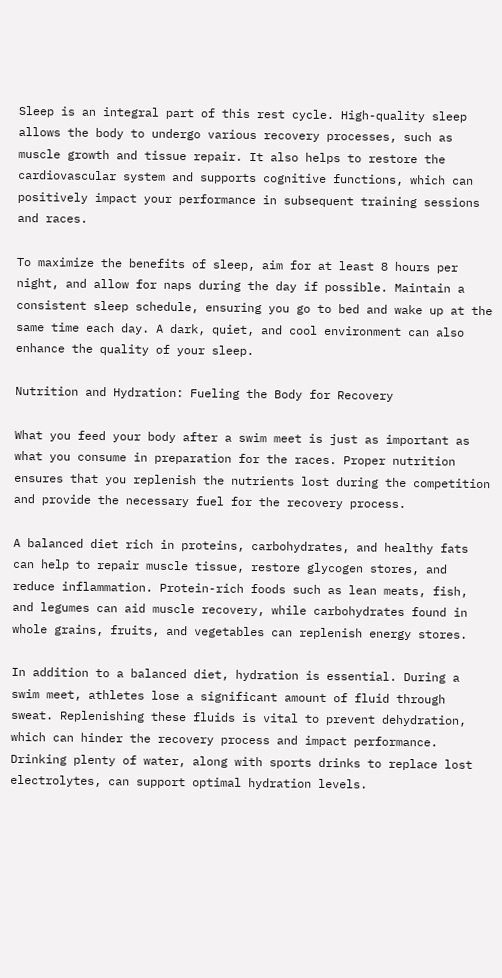Sleep is an integral part of this rest cycle. High-quality sleep allows the body to undergo various recovery processes, such as muscle growth and tissue repair. It also helps to restore the cardiovascular system and supports cognitive functions, which can positively impact your performance in subsequent training sessions and races.

To maximize the benefits of sleep, aim for at least 8 hours per night, and allow for naps during the day if possible. Maintain a consistent sleep schedule, ensuring you go to bed and wake up at the same time each day. A dark, quiet, and cool environment can also enhance the quality of your sleep.

Nutrition and Hydration: Fueling the Body for Recovery

What you feed your body after a swim meet is just as important as what you consume in preparation for the races. Proper nutrition ensures that you replenish the nutrients lost during the competition and provide the necessary fuel for the recovery process.

A balanced diet rich in proteins, carbohydrates, and healthy fats can help to repair muscle tissue, restore glycogen stores, and reduce inflammation. Protein-rich foods such as lean meats, fish, and legumes can aid muscle recovery, while carbohydrates found in whole grains, fruits, and vegetables can replenish energy stores.

In addition to a balanced diet, hydration is essential. During a swim meet, athletes lose a significant amount of fluid through sweat. Replenishing these fluids is vital to prevent dehydration, which can hinder the recovery process and impact performance. Drinking plenty of water, along with sports drinks to replace lost electrolytes, can support optimal hydration levels.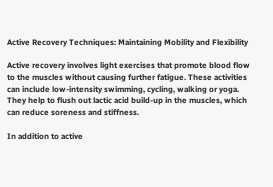Active Recovery Techniques: Maintaining Mobility and Flexibility

Active recovery involves light exercises that promote blood flow to the muscles without causing further fatigue. These activities can include low-intensity swimming, cycling, walking or yoga. They help to flush out lactic acid build-up in the muscles, which can reduce soreness and stiffness.

In addition to active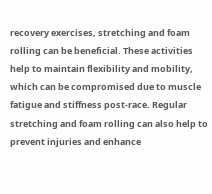recovery exercises, stretching and foam rolling can be beneficial. These activities help to maintain flexibility and mobility, which can be compromised due to muscle fatigue and stiffness post-race. Regular stretching and foam rolling can also help to prevent injuries and enhance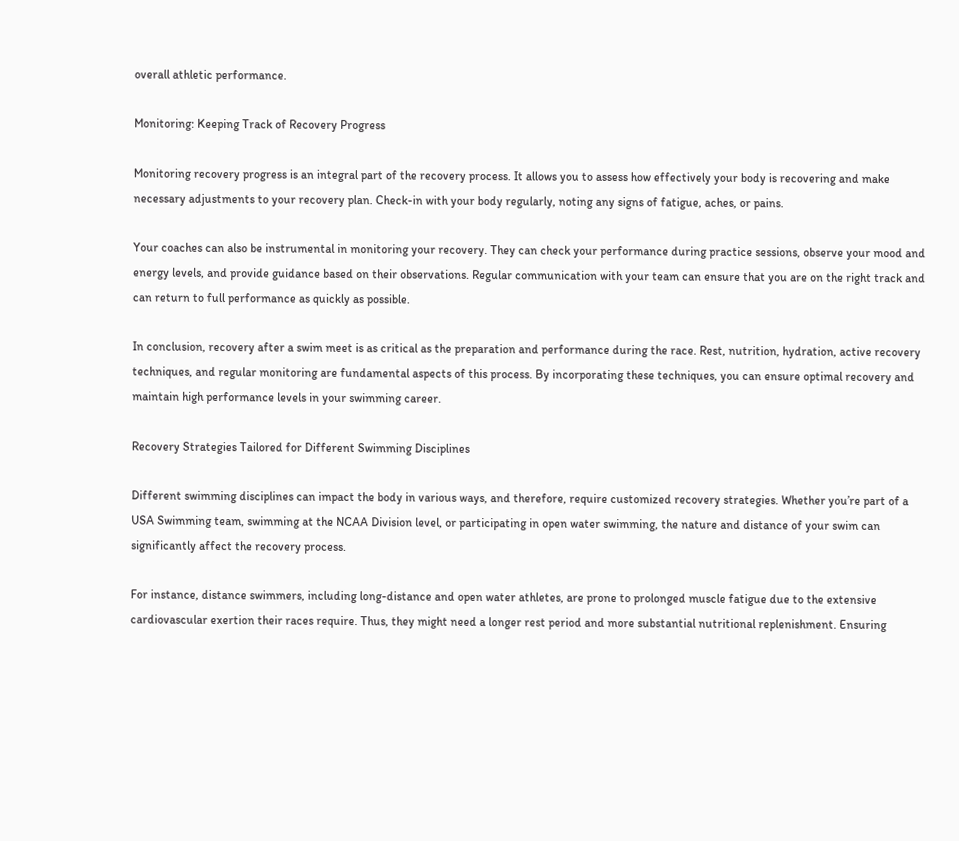overall athletic performance.

Monitoring: Keeping Track of Recovery Progress

Monitoring recovery progress is an integral part of the recovery process. It allows you to assess how effectively your body is recovering and make necessary adjustments to your recovery plan. Check-in with your body regularly, noting any signs of fatigue, aches, or pains.

Your coaches can also be instrumental in monitoring your recovery. They can check your performance during practice sessions, observe your mood and energy levels, and provide guidance based on their observations. Regular communication with your team can ensure that you are on the right track and can return to full performance as quickly as possible.

In conclusion, recovery after a swim meet is as critical as the preparation and performance during the race. Rest, nutrition, hydration, active recovery techniques, and regular monitoring are fundamental aspects of this process. By incorporating these techniques, you can ensure optimal recovery and maintain high performance levels in your swimming career.

Recovery Strategies Tailored for Different Swimming Disciplines

Different swimming disciplines can impact the body in various ways, and therefore, require customized recovery strategies. Whether you’re part of a USA Swimming team, swimming at the NCAA Division level, or participating in open water swimming, the nature and distance of your swim can significantly affect the recovery process.

For instance, distance swimmers, including long-distance and open water athletes, are prone to prolonged muscle fatigue due to the extensive cardiovascular exertion their races require. Thus, they might need a longer rest period and more substantial nutritional replenishment. Ensuring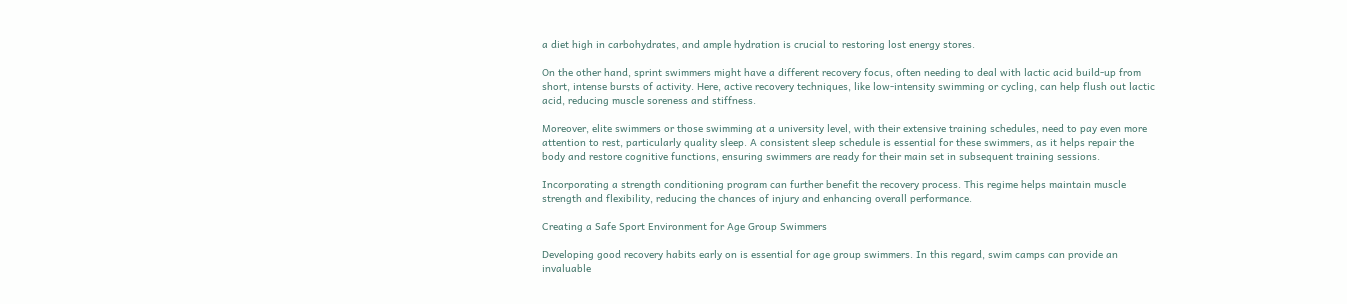a diet high in carbohydrates, and ample hydration is crucial to restoring lost energy stores.

On the other hand, sprint swimmers might have a different recovery focus, often needing to deal with lactic acid build-up from short, intense bursts of activity. Here, active recovery techniques, like low-intensity swimming or cycling, can help flush out lactic acid, reducing muscle soreness and stiffness.

Moreover, elite swimmers or those swimming at a university level, with their extensive training schedules, need to pay even more attention to rest, particularly quality sleep. A consistent sleep schedule is essential for these swimmers, as it helps repair the body and restore cognitive functions, ensuring swimmers are ready for their main set in subsequent training sessions.

Incorporating a strength conditioning program can further benefit the recovery process. This regime helps maintain muscle strength and flexibility, reducing the chances of injury and enhancing overall performance.

Creating a Safe Sport Environment for Age Group Swimmers

Developing good recovery habits early on is essential for age group swimmers. In this regard, swim camps can provide an invaluable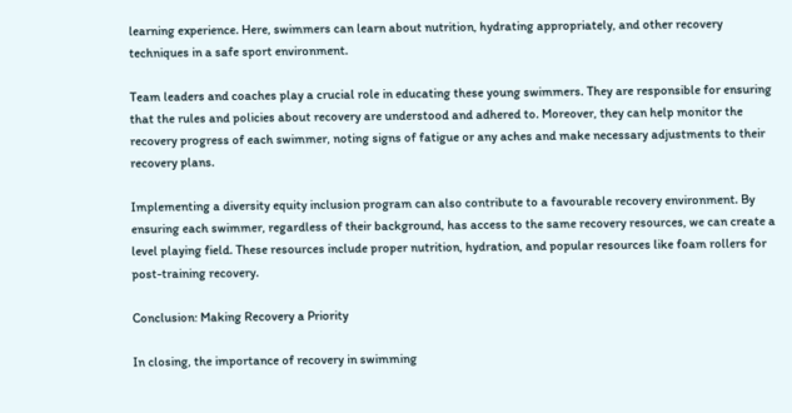learning experience. Here, swimmers can learn about nutrition, hydrating appropriately, and other recovery techniques in a safe sport environment.

Team leaders and coaches play a crucial role in educating these young swimmers. They are responsible for ensuring that the rules and policies about recovery are understood and adhered to. Moreover, they can help monitor the recovery progress of each swimmer, noting signs of fatigue or any aches and make necessary adjustments to their recovery plans.

Implementing a diversity equity inclusion program can also contribute to a favourable recovery environment. By ensuring each swimmer, regardless of their background, has access to the same recovery resources, we can create a level playing field. These resources include proper nutrition, hydration, and popular resources like foam rollers for post-training recovery.

Conclusion: Making Recovery a Priority

In closing, the importance of recovery in swimming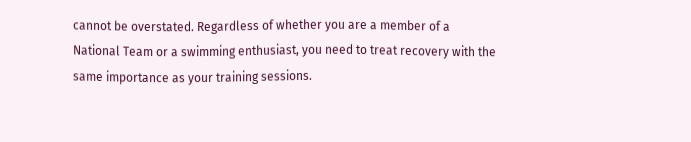cannot be overstated. Regardless of whether you are a member of a National Team or a swimming enthusiast, you need to treat recovery with the same importance as your training sessions.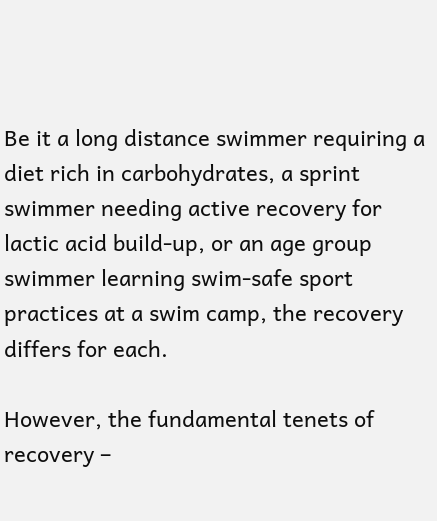Be it a long distance swimmer requiring a diet rich in carbohydrates, a sprint swimmer needing active recovery for lactic acid build-up, or an age group swimmer learning swim-safe sport practices at a swim camp, the recovery differs for each.

However, the fundamental tenets of recovery –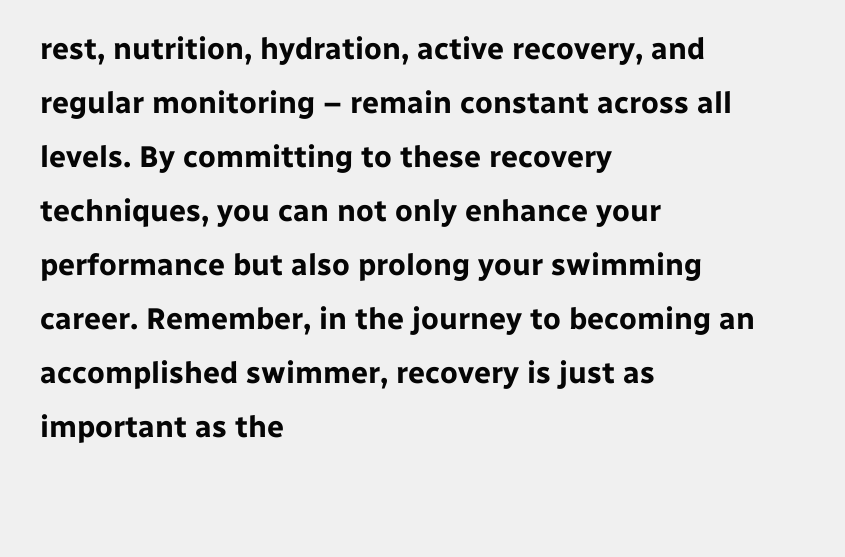rest, nutrition, hydration, active recovery, and regular monitoring – remain constant across all levels. By committing to these recovery techniques, you can not only enhance your performance but also prolong your swimming career. Remember, in the journey to becoming an accomplished swimmer, recovery is just as important as the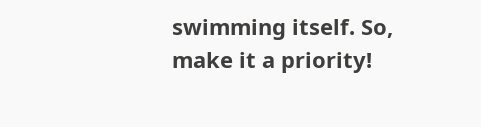swimming itself. So, make it a priority!